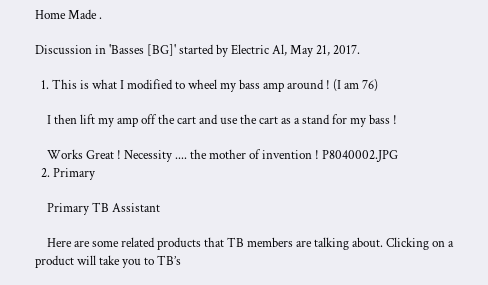Home Made .

Discussion in 'Basses [BG]' started by Electric Al, May 21, 2017.

  1. This is what I modified to wheel my bass amp around ! (I am 76)

    I then lift my amp off the cart and use the cart as a stand for my bass !

    Works Great ! Necessity .... the mother of invention ! P8040002.JPG
  2. Primary

    Primary TB Assistant

    Here are some related products that TB members are talking about. Clicking on a product will take you to TB’s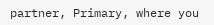partner, Primary, where you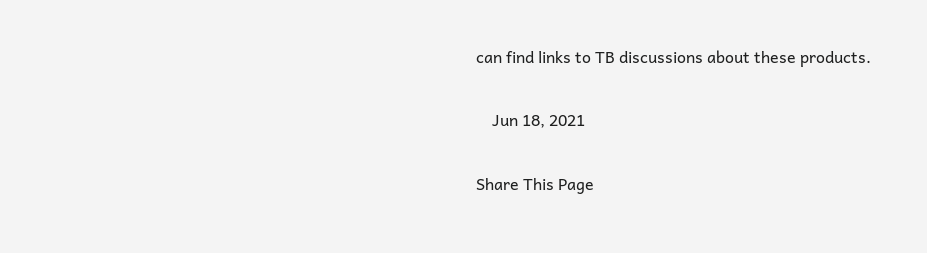can find links to TB discussions about these products.

    Jun 18, 2021

Share This Page